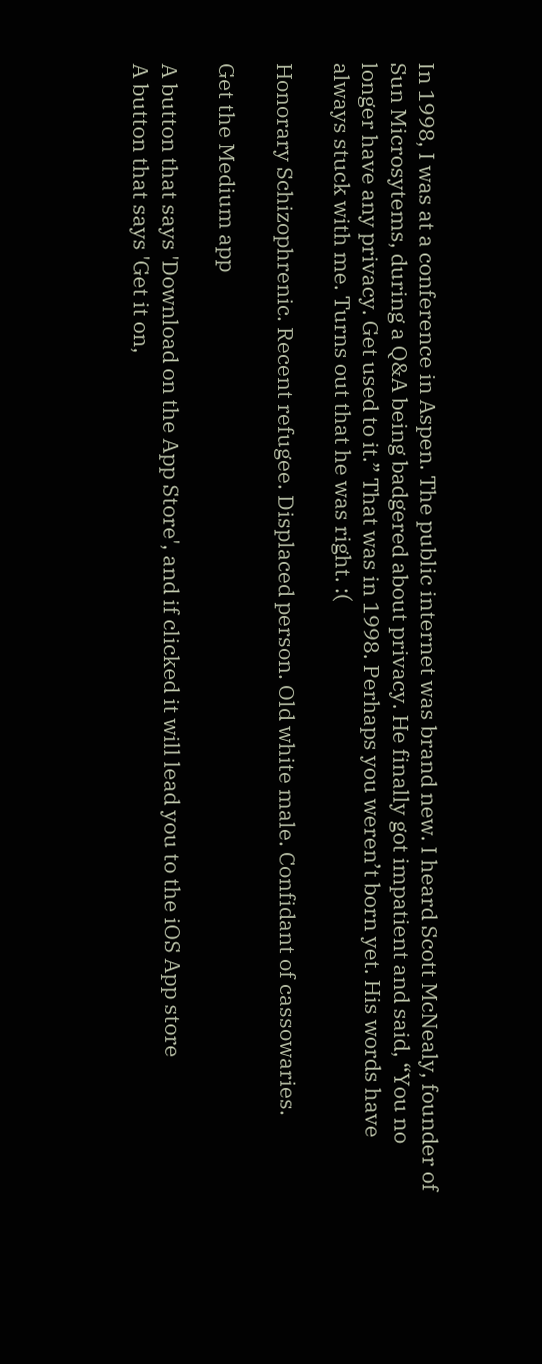In 1998, I was at a conference in Aspen. The public internet was brand new. I heard Scott McNealy, founder of Sun Microsytems, during a Q&A being badgered about privacy. He finally got impatient and said, “You no longer have any privacy. Get used to it.” That was in 1998. Perhaps you weren’t born yet. His words have always stuck with me. Turns out that he was right. :(

Honorary Schizophrenic. Recent refugee. Displaced person. Old white male. Confidant of cassowaries.

Get the Medium app

A button that says 'Download on the App Store', and if clicked it will lead you to the iOS App store
A button that says 'Get it on,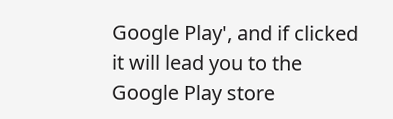Google Play', and if clicked it will lead you to the Google Play store